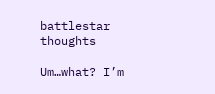battlestar thoughts

Um…what? I’m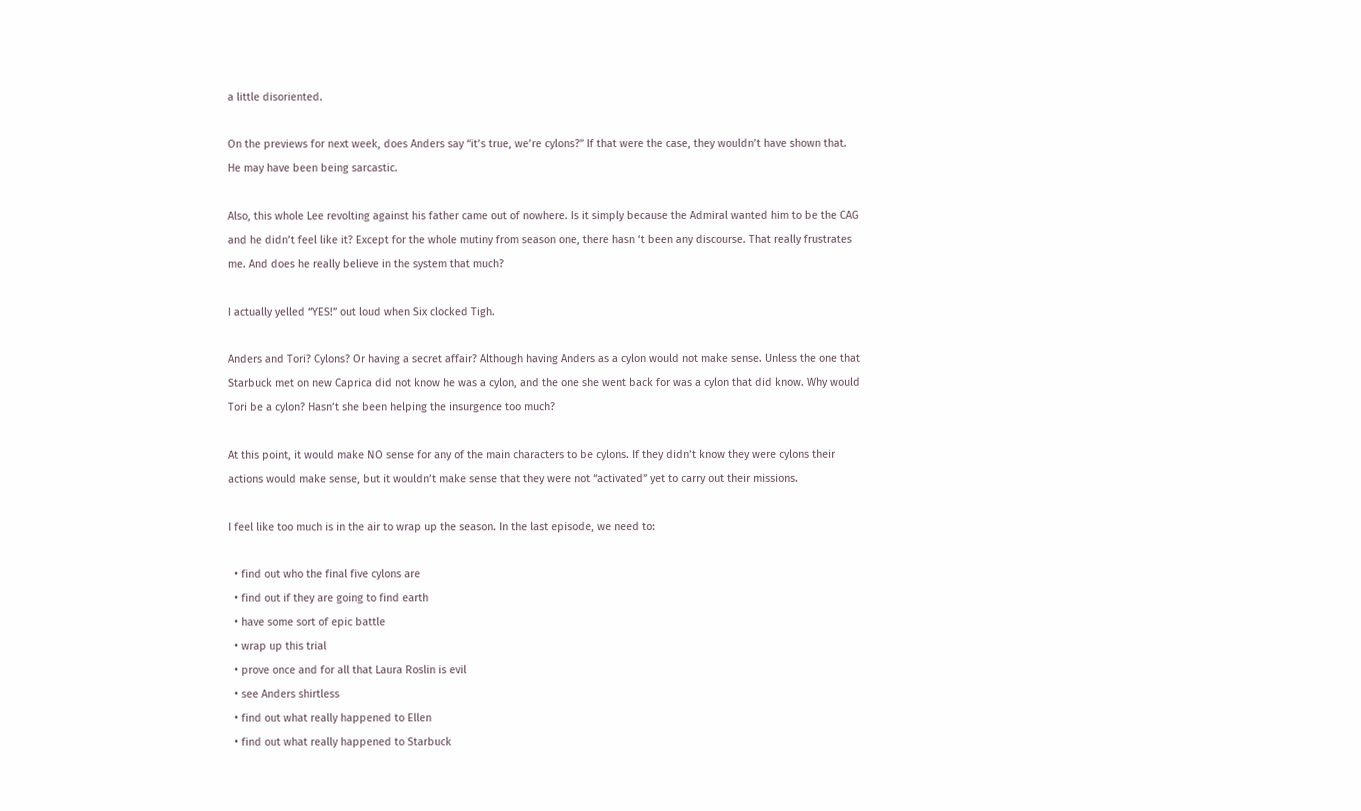a little disoriented.

On the previews for next week, does Anders say “it’s true, we’re cylons?” If that were the case, they wouldn’t have shown that. He may have been being sarcastic.

Also, this whole Lee revolting against his father came out of nowhere. Is it simply because the Admiral wanted him to be the CAG and he didn’t feel like it? Except for the whole mutiny from season one, there hasn ‘t been any discourse. That really frustrates me. And does he really believe in the system that much?

I actually yelled “YES!” out loud when Six clocked Tigh.

Anders and Tori? Cylons? Or having a secret affair? Although having Anders as a cylon would not make sense. Unless the one that Starbuck met on new Caprica did not know he was a cylon, and the one she went back for was a cylon that did know. Why would Tori be a cylon? Hasn’t she been helping the insurgence too much?

At this point, it would make NO sense for any of the main characters to be cylons. If they didn’t know they were cylons their actions would make sense, but it wouldn’t make sense that they were not “activated” yet to carry out their missions.

I feel like too much is in the air to wrap up the season. In the last episode, we need to:

  • find out who the final five cylons are
  • find out if they are going to find earth
  • have some sort of epic battle
  • wrap up this trial
  • prove once and for all that Laura Roslin is evil
  • see Anders shirtless
  • find out what really happened to Ellen
  • find out what really happened to Starbuck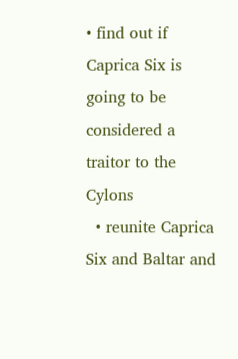• find out if Caprica Six is going to be considered a traitor to the Cylons
  • reunite Caprica Six and Baltar and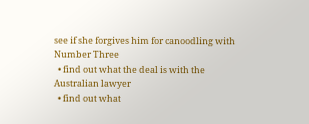see if she forgives him for canoodling with Number Three
  • find out what the deal is with the Australian lawyer
  • find out what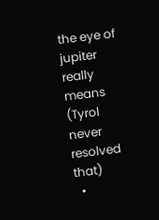the eye of jupiter really means (Tyrol never resolved that)
  •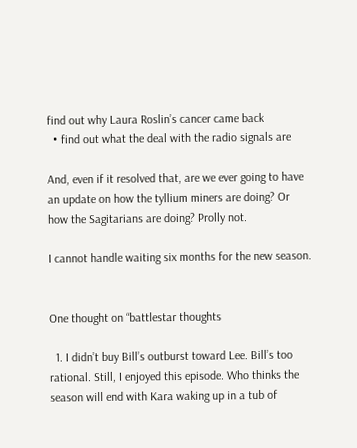find out why Laura Roslin’s cancer came back
  • find out what the deal with the radio signals are

And, even if it resolved that, are we ever going to have an update on how the tyllium miners are doing? Or how the Sagitarians are doing? Prolly not.

I cannot handle waiting six months for the new season.


One thought on “battlestar thoughts

  1. I didn’t buy Bill’s outburst toward Lee. Bill’s too rational. Still, I enjoyed this episode. Who thinks the season will end with Kara waking up in a tub of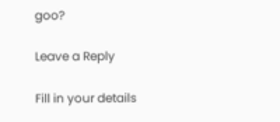goo?

Leave a Reply

Fill in your details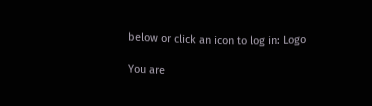below or click an icon to log in: Logo

You are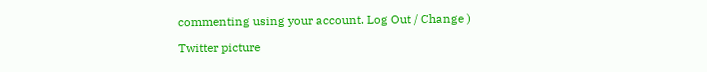commenting using your account. Log Out / Change )

Twitter picture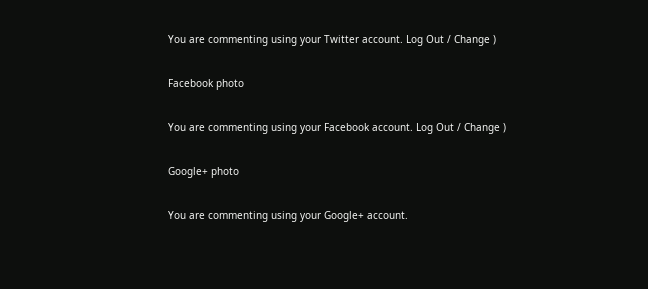You are commenting using your Twitter account. Log Out / Change )

Facebook photo

You are commenting using your Facebook account. Log Out / Change )

Google+ photo

You are commenting using your Google+ account.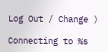Log Out / Change )

Connecting to %s